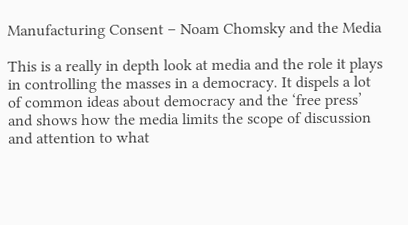Manufacturing Consent – Noam Chomsky and the Media

This is a really in depth look at media and the role it plays in controlling the masses in a democracy. It dispels a lot of common ideas about democracy and the ‘free press’ and shows how the media limits the scope of discussion and attention to what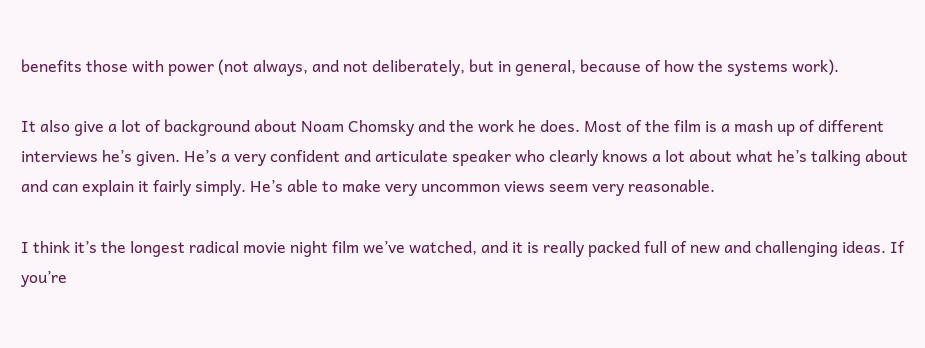benefits those with power (not always, and not deliberately, but in general, because of how the systems work).

It also give a lot of background about Noam Chomsky and the work he does. Most of the film is a mash up of different interviews he’s given. He’s a very confident and articulate speaker who clearly knows a lot about what he’s talking about and can explain it fairly simply. He’s able to make very uncommon views seem very reasonable.

I think it’s the longest radical movie night film we’ve watched, and it is really packed full of new and challenging ideas. If you’re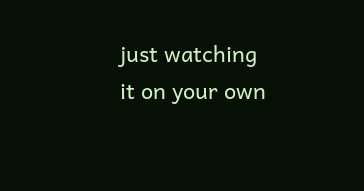just watching it on your own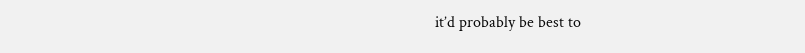it’d probably be best to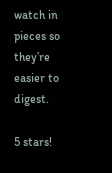watch in pieces so they’re easier to digest.

5 stars!